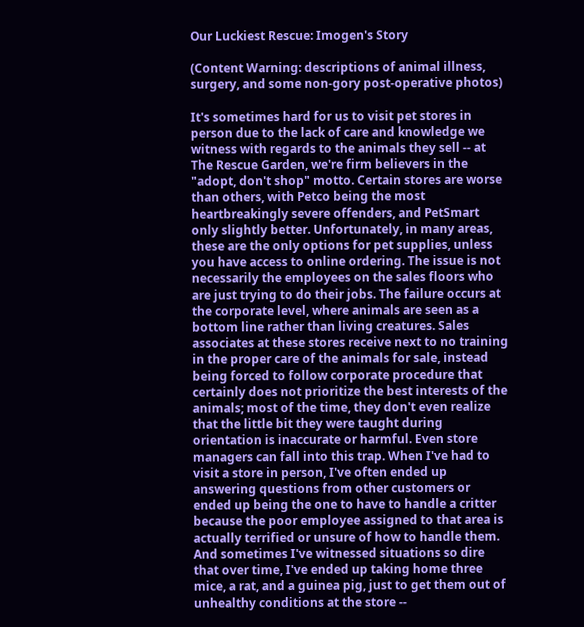Our Luckiest Rescue: Imogen's Story

(Content Warning: descriptions of animal illness, surgery, and some non-gory post-operative photos)

It's sometimes hard for us to visit pet stores in person due to the lack of care and knowledge we witness with regards to the animals they sell -- at The Rescue Garden, we're firm believers in the "adopt, don't shop" motto. Certain stores are worse than others, with Petco being the most heartbreakingly severe offenders, and PetSmart only slightly better. Unfortunately, in many areas, these are the only options for pet supplies, unless you have access to online ordering. The issue is not necessarily the employees on the sales floors who are just trying to do their jobs. The failure occurs at the corporate level, where animals are seen as a bottom line rather than living creatures. Sales associates at these stores receive next to no training in the proper care of the animals for sale, instead being forced to follow corporate procedure that certainly does not prioritize the best interests of the animals; most of the time, they don't even realize that the little bit they were taught during orientation is inaccurate or harmful. Even store managers can fall into this trap. When I've had to visit a store in person, I've often ended up answering questions from other customers or ended up being the one to have to handle a critter because the poor employee assigned to that area is actually terrified or unsure of how to handle them. And sometimes I've witnessed situations so dire that over time, I've ended up taking home three mice, a rat, and a guinea pig, just to get them out of unhealthy conditions at the store --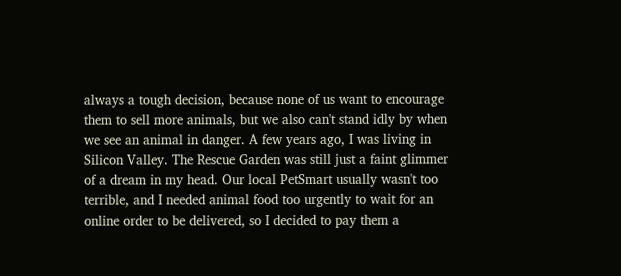always a tough decision, because none of us want to encourage them to sell more animals, but we also can't stand idly by when we see an animal in danger. A few years ago, I was living in Silicon Valley. The Rescue Garden was still just a faint glimmer of a dream in my head. Our local PetSmart usually wasn't too terrible, and I needed animal food too urgently to wait for an online order to be delivered, so I decided to pay them a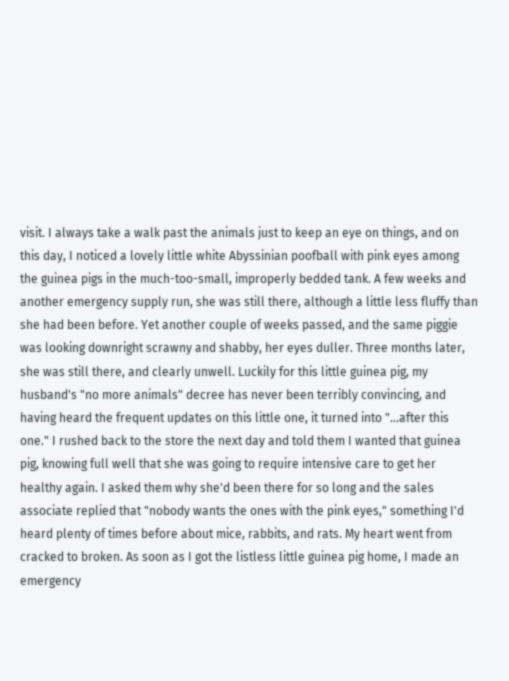visit. I always take a walk past the animals just to keep an eye on things, and on this day, I noticed a lovely little white Abyssinian poofball with pink eyes among the guinea pigs in the much-too-small, improperly bedded tank. A few weeks and another emergency supply run, she was still there, although a little less fluffy than she had been before. Yet another couple of weeks passed, and the same piggie was looking downright scrawny and shabby, her eyes duller. Three months later, she was still there, and clearly unwell. Luckily for this little guinea pig, my husband's "no more animals" decree has never been terribly convincing, and having heard the frequent updates on this little one, it turned into "...after this one." I rushed back to the store the next day and told them I wanted that guinea pig, knowing full well that she was going to require intensive care to get her healthy again. I asked them why she'd been there for so long and the sales associate replied that "nobody wants the ones with the pink eyes," something I'd heard plenty of times before about mice, rabbits, and rats. My heart went from cracked to broken. As soon as I got the listless little guinea pig home, I made an emergency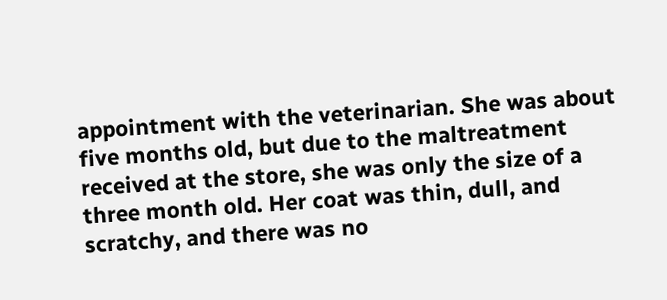appointment with the veterinarian. She was about five months old, but due to the maltreatment received at the store, she was only the size of a three month old. Her coat was thin, dull, and scratchy, and there was no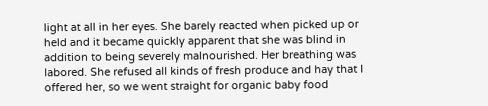light at all in her eyes. She barely reacted when picked up or held and it became quickly apparent that she was blind in addition to being severely malnourished. Her breathing was labored. She refused all kinds of fresh produce and hay that I offered her, so we went straight for organic baby food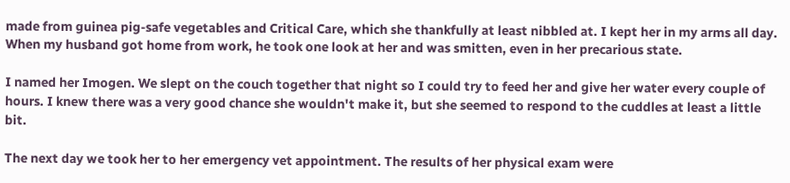made from guinea pig-safe vegetables and Critical Care, which she thankfully at least nibbled at. I kept her in my arms all day. When my husband got home from work, he took one look at her and was smitten, even in her precarious state.

I named her Imogen. We slept on the couch together that night so I could try to feed her and give her water every couple of hours. I knew there was a very good chance she wouldn't make it, but she seemed to respond to the cuddles at least a little bit.

The next day we took her to her emergency vet appointment. The results of her physical exam were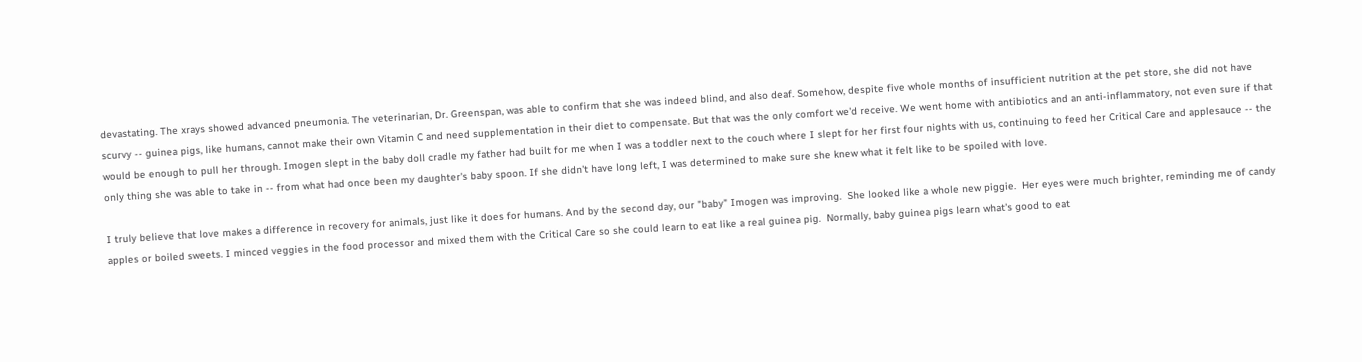devastating. The xrays showed advanced pneumonia. The veterinarian, Dr. Greenspan, was able to confirm that she was indeed blind, and also deaf. Somehow, despite five whole months of insufficient nutrition at the pet store, she did not have scurvy -- guinea pigs, like humans, cannot make their own Vitamin C and need supplementation in their diet to compensate. But that was the only comfort we'd receive. We went home with antibiotics and an anti-inflammatory, not even sure if that would be enough to pull her through. Imogen slept in the baby doll cradle my father had built for me when I was a toddler next to the couch where I slept for her first four nights with us, continuing to feed her Critical Care and applesauce -- the only thing she was able to take in -- from what had once been my daughter's baby spoon. If she didn't have long left, I was determined to make sure she knew what it felt like to be spoiled with love.

I truly believe that love makes a difference in recovery for animals, just like it does for humans. And by the second day, our "baby" Imogen was improving.  She looked like a whole new piggie.  Her eyes were much brighter, reminding me of candy apples or boiled sweets. I minced veggies in the food processor and mixed them with the Critical Care so she could learn to eat like a real guinea pig.  Normally, baby guinea pigs learn what's good to eat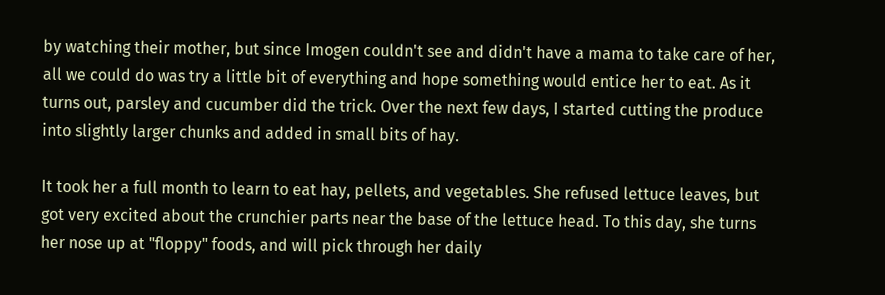by watching their mother, but since Imogen couldn't see and didn't have a mama to take care of her, all we could do was try a little bit of everything and hope something would entice her to eat. As it turns out, parsley and cucumber did the trick. Over the next few days, I started cutting the produce into slightly larger chunks and added in small bits of hay.

It took her a full month to learn to eat hay, pellets, and vegetables. She refused lettuce leaves, but got very excited about the crunchier parts near the base of the lettuce head. To this day, she turns her nose up at "floppy" foods, and will pick through her daily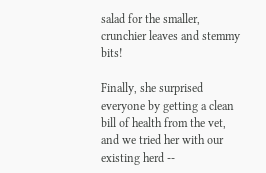salad for the smaller, crunchier leaves and stemmy bits!

Finally, she surprised everyone by getting a clean bill of health from the vet, and we tried her with our existing herd --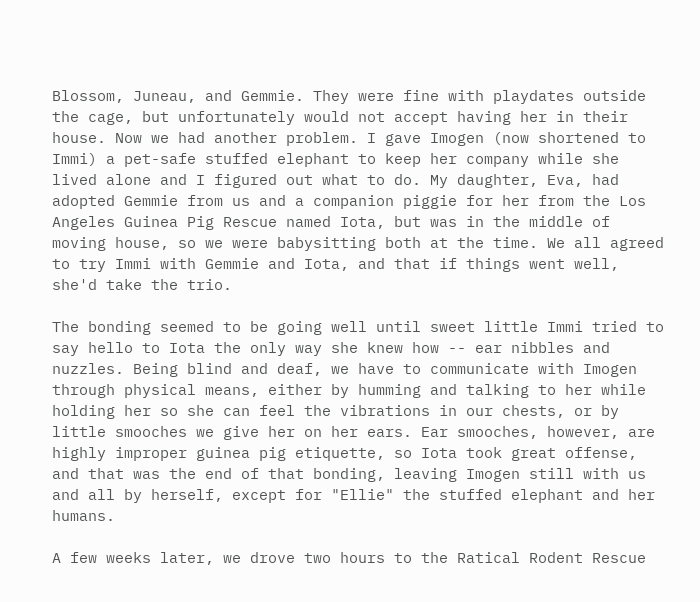Blossom, Juneau, and Gemmie. They were fine with playdates outside the cage, but unfortunately would not accept having her in their house. Now we had another problem. I gave Imogen (now shortened to Immi) a pet-safe stuffed elephant to keep her company while she lived alone and I figured out what to do. My daughter, Eva, had adopted Gemmie from us and a companion piggie for her from the Los Angeles Guinea Pig Rescue named Iota, but was in the middle of moving house, so we were babysitting both at the time. We all agreed to try Immi with Gemmie and Iota, and that if things went well, she'd take the trio.

The bonding seemed to be going well until sweet little Immi tried to say hello to Iota the only way she knew how -- ear nibbles and nuzzles. Being blind and deaf, we have to communicate with Imogen through physical means, either by humming and talking to her while holding her so she can feel the vibrations in our chests, or by little smooches we give her on her ears. Ear smooches, however, are highly improper guinea pig etiquette, so Iota took great offense, and that was the end of that bonding, leaving Imogen still with us and all by herself, except for "Ellie" the stuffed elephant and her humans.

A few weeks later, we drove two hours to the Ratical Rodent Rescue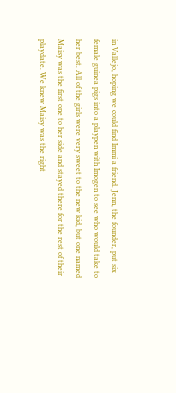in Vallejo, hoping we could find Immi a friend. Jenn, the founder, put six female guinea pigs into a playpen with Imogen to see who would take to her best. All of the girls were very sweet to the new kid, but one named Maisy was the first one to her side and stayed there for the rest of their playdate. We knew Maisy was the right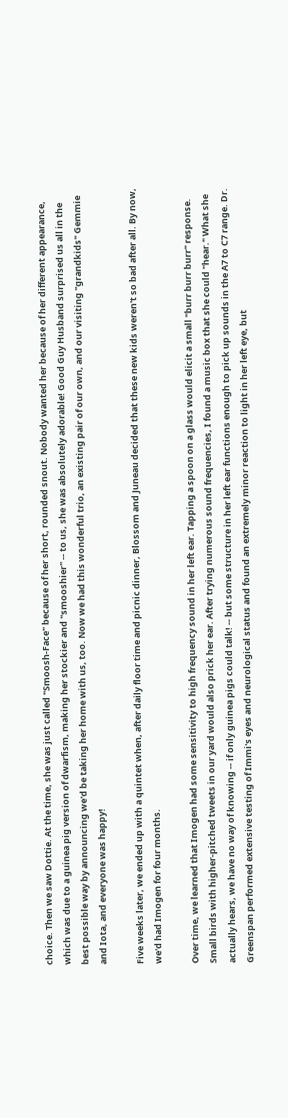choice. Then we saw Dottie. At the time, she was just called "Smoosh-Face" because of her short, rounded snout. Nobody wanted her because of her different appearance, which was due to a guinea pig version of dwarfism, making her stockier and "smooshier" -- to us, she was absolutely adorable! Good Guy Husband surprised us all in the best possible way by announcing we'd be taking her home with us, too. Now we had this wonderful trio, an existing pair of our own, and our visiting "grandkids" Gemmie and Iota, and everyone was happy!

Five weeks later, we ended up with a quintet when, after daily floor time and picnic dinner, Blossom and Juneau decided that these new kids weren't so bad after all. By now, we'd had Imogen for four months.

Over time, we learned that Imogen had some sensitivity to high frequency sound in her left ear. Tapping a spoon on a glass would elicit a small "burr burr burr" response. Small birds with higher-pitched tweets in our yard would also prick her ear. After trying numerous sound frequencies, I found a music box that she could "hear." What she actually hears, we have no way of knowing -- if only guinea pigs could talk! -- but some structure in her left ear functions enough to pick up sounds in the A7 to C7 range. Dr. Greenspan performed extensive testing of Immi's eyes and neurological status and found an extremely minor reaction to light in her left eye, but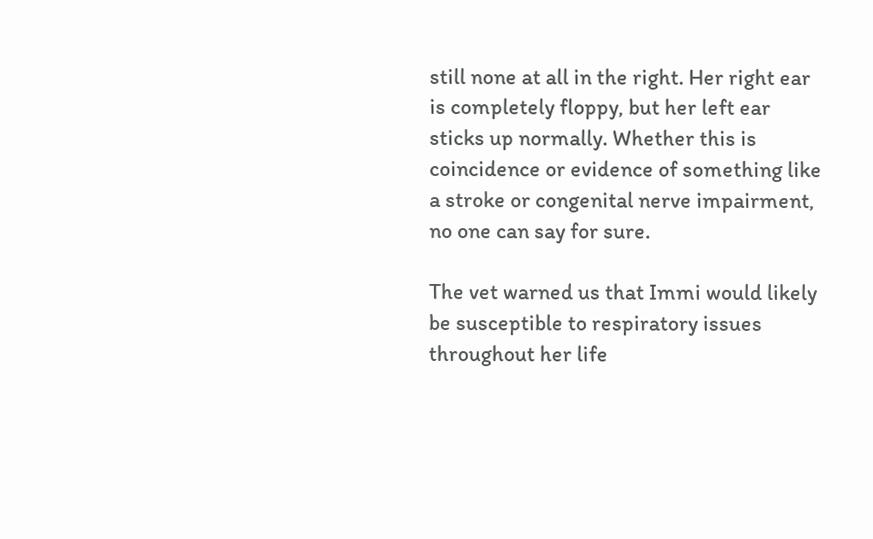still none at all in the right. Her right ear is completely floppy, but her left ear sticks up normally. Whether this is coincidence or evidence of something like a stroke or congenital nerve impairment, no one can say for sure.

The vet warned us that Immi would likely be susceptible to respiratory issues throughout her life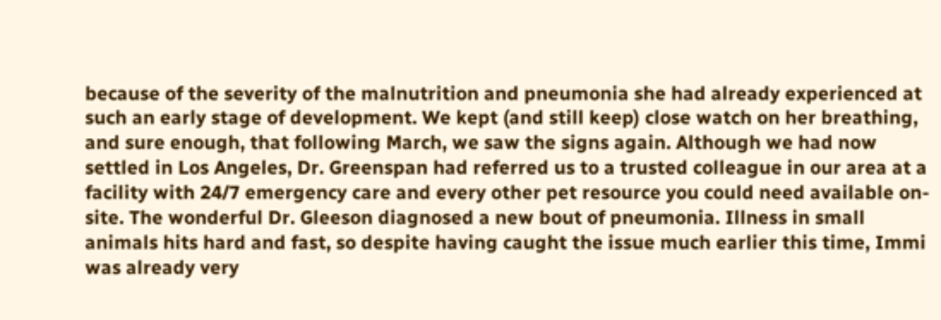because of the severity of the malnutrition and pneumonia she had already experienced at such an early stage of development. We kept (and still keep) close watch on her breathing, and sure enough, that following March, we saw the signs again. Although we had now settled in Los Angeles, Dr. Greenspan had referred us to a trusted colleague in our area at a facility with 24/7 emergency care and every other pet resource you could need available on-site. The wonderful Dr. Gleeson diagnosed a new bout of pneumonia. Illness in small animals hits hard and fast, so despite having caught the issue much earlier this time, Immi was already very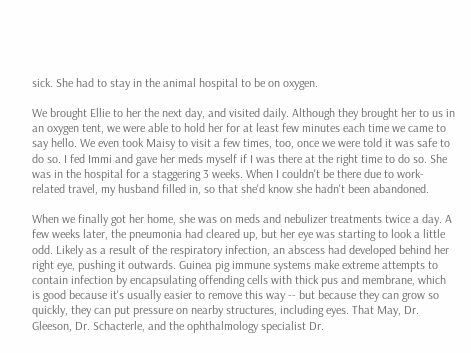sick. She had to stay in the animal hospital to be on oxygen.

We brought Ellie to her the next day, and visited daily. Although they brought her to us in an oxygen tent, we were able to hold her for at least few minutes each time we came to say hello. We even took Maisy to visit a few times, too, once we were told it was safe to do so. I fed Immi and gave her meds myself if I was there at the right time to do so. She was in the hospital for a staggering 3 weeks. When I couldn't be there due to work-related travel, my husband filled in, so that she'd know she hadn't been abandoned.

When we finally got her home, she was on meds and nebulizer treatments twice a day. A few weeks later, the pneumonia had cleared up, but her eye was starting to look a little odd. Likely as a result of the respiratory infection, an abscess had developed behind her right eye, pushing it outwards. Guinea pig immune systems make extreme attempts to contain infection by encapsulating offending cells with thick pus and membrane, which is good because it's usually easier to remove this way -- but because they can grow so quickly, they can put pressure on nearby structures, including eyes. That May, Dr. Gleeson, Dr. Schacterle, and the ophthalmology specialist Dr.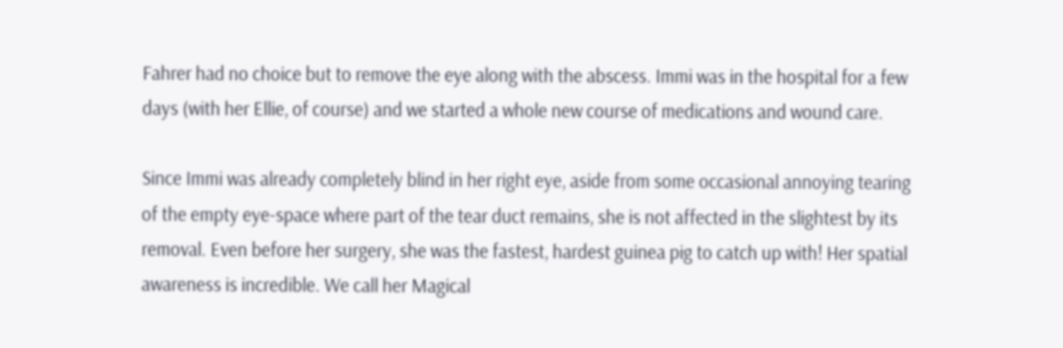Fahrer had no choice but to remove the eye along with the abscess. Immi was in the hospital for a few days (with her Ellie, of course) and we started a whole new course of medications and wound care.

Since Immi was already completely blind in her right eye, aside from some occasional annoying tearing of the empty eye-space where part of the tear duct remains, she is not affected in the slightest by its removal. Even before her surgery, she was the fastest, hardest guinea pig to catch up with! Her spatial awareness is incredible. We call her Magical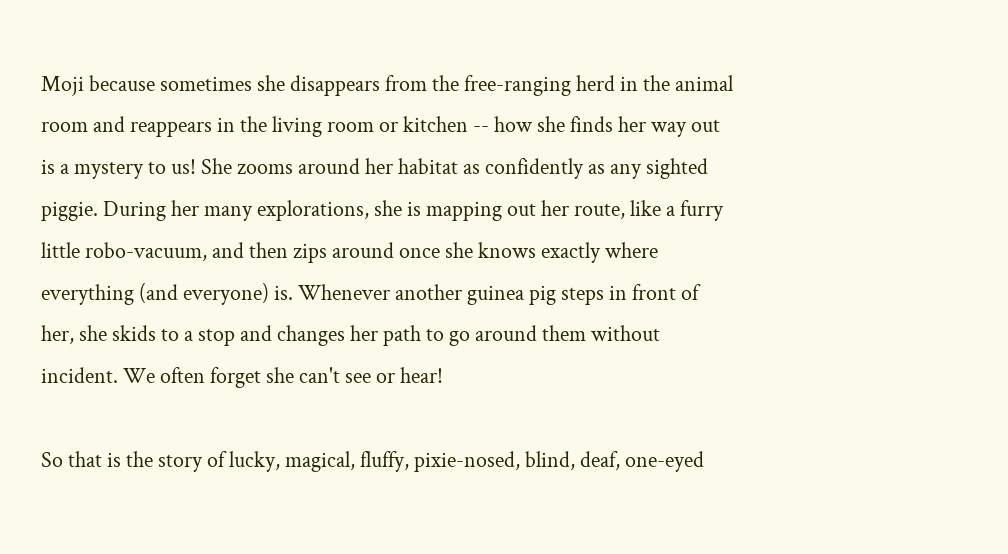Moji because sometimes she disappears from the free-ranging herd in the animal room and reappears in the living room or kitchen -- how she finds her way out is a mystery to us! She zooms around her habitat as confidently as any sighted piggie. During her many explorations, she is mapping out her route, like a furry little robo-vacuum, and then zips around once she knows exactly where everything (and everyone) is. Whenever another guinea pig steps in front of her, she skids to a stop and changes her path to go around them without incident. We often forget she can't see or hear!

So that is the story of lucky, magical, fluffy, pixie-nosed, blind, deaf, one-eyed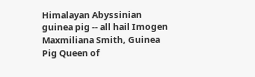Himalayan Abyssinian guinea pig -- all hail Imogen Maxmiliana Smith, Guinea Pig Queen of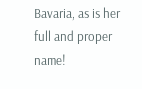Bavaria, as is her full and proper name!